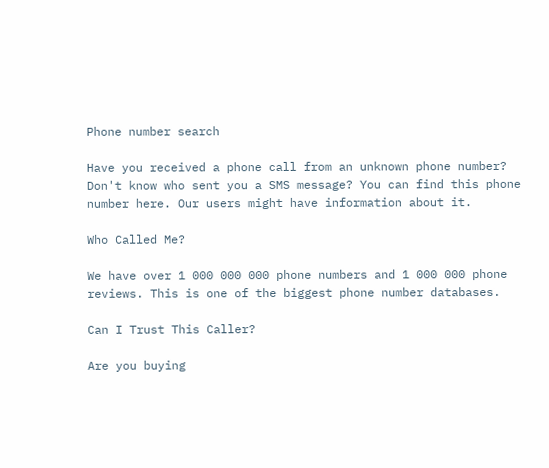Phone number search

Have you received a phone call from an unknown phone number? Don't know who sent you a SMS message? You can find this phone number here. Our users might have information about it.

Who Called Me?

We have over 1 000 000 000 phone numbers and 1 000 000 phone reviews. This is one of the biggest phone number databases.

Can I Trust This Caller?

Are you buying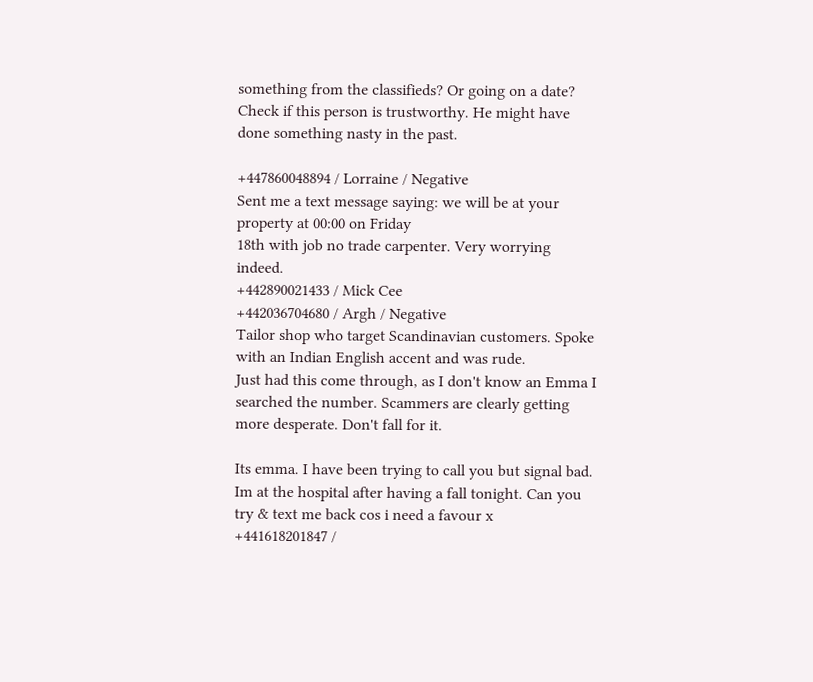something from the classifieds? Or going on a date? Check if this person is trustworthy. He might have done something nasty in the past.

+447860048894 / Lorraine / Negative
Sent me a text message saying: we will be at your property at 00:00 on Friday
18th with job no trade carpenter. Very worrying indeed.
+442890021433 / Mick Cee
+442036704680 / Argh / Negative
Tailor shop who target Scandinavian customers. Spoke with an Indian English accent and was rude.
Just had this come through, as I don't know an Emma I searched the number. Scammers are clearly getting more desperate. Don't fall for it.

Its emma. I have been trying to call you but signal bad. Im at the hospital after having a fall tonight. Can you try & text me back cos i need a favour x
+441618201847 /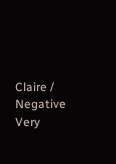Claire / Negative
Very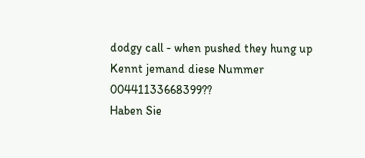dodgy call - when pushed they hung up
Kennt jemand diese Nummer 00441133668399??
Haben Sie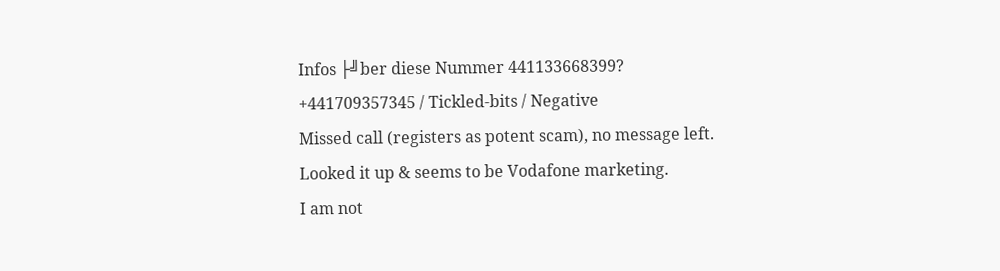Infos ├╝ber diese Nummer 441133668399?
+441709357345 / Tickled-bits / Negative
Missed call (registers as potent scam), no message left. Looked it up & seems to be Vodafone marketing.
I am not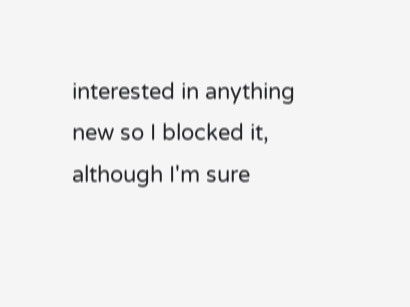interested in anything new so I blocked it, although I'm sure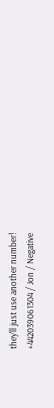they'll just use another number!
+442039061304 / Jon / Negative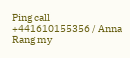Ping call
+441610155356 / Anna
Rang my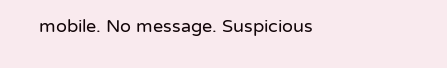mobile. No message. Suspicious